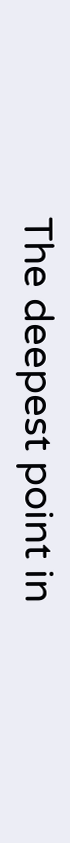The deepest point in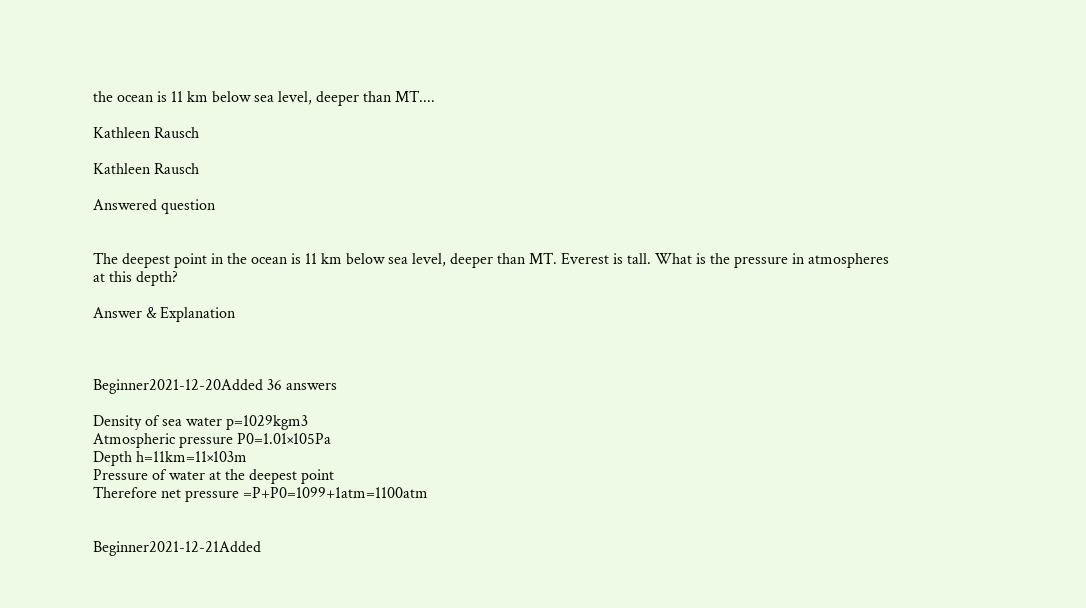the ocean is 11 km below sea level, deeper than MT....

Kathleen Rausch

Kathleen Rausch

Answered question


The deepest point in the ocean is 11 km below sea level, deeper than MT. Everest is tall. What is the pressure in atmospheres at this depth?

Answer & Explanation



Beginner2021-12-20Added 36 answers

Density of sea water p=1029kgm3
Atmospheric pressure P0=1.01×105Pa
Depth h=11km=11×103m
Pressure of water at the deepest point
Therefore net pressure =P+P0=1099+1atm=1100atm


Beginner2021-12-21Added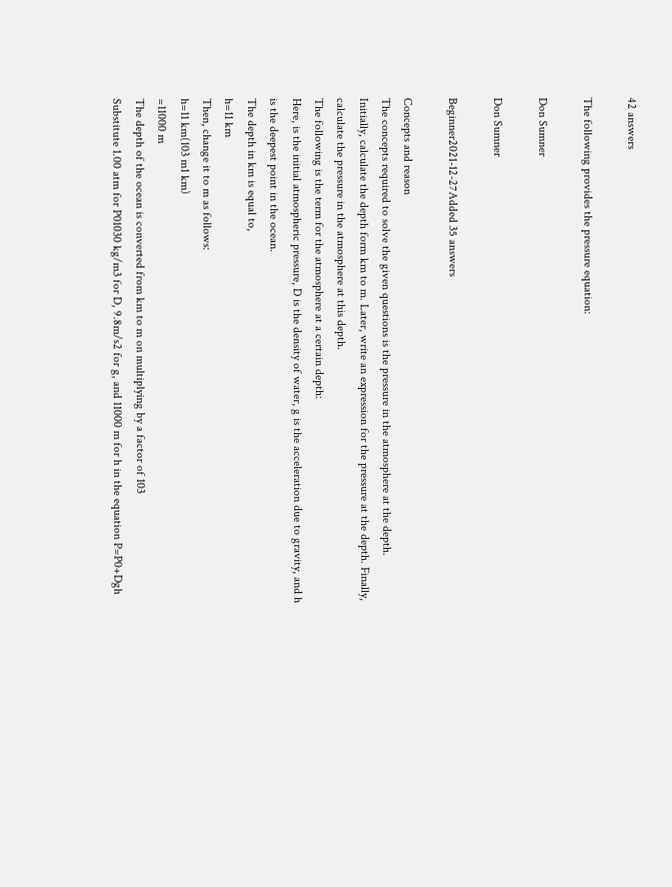42 answers

The following provides the pressure equation:

Don Sumner

Don Sumner

Beginner2021-12-27Added 35 answers

Concepts and reason
The concepts required to solve the given questions is the pressure in the atmosphere at the depth.
Initially, calculate the depth form km to m. Later, write an expression for the pressure at the depth. Finally, calculate the pressure in the atmosphere at this depth.
The following is the term for the atmosphere at a certain depth:
Here, is the initial atmospheric pressure, D is the density of water, g is the acceleration due to gravity, and h is the deepest point in the ocean.
The depth in km is equal to,
h=11 km
Then, change it to m as follows:
h=11 km(103 m1 km)
=11000 m
The depth of the ocean is converted from km to m on multiplying by a factor of 103
Substitute 1.00 atm for P01030 kg/m3 for D, 9.8m/s2 for g, and 11000 m for h in the equation P=P0+Dgh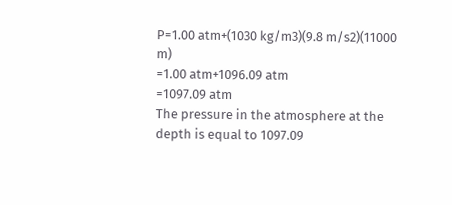P=1.00 atm+(1030 kg/m3)(9.8 m/s2)(11000 m)
=1.00 atm+1096.09 atm
=1097.09 atm
The pressure in the atmosphere at the depth is equal to 1097.09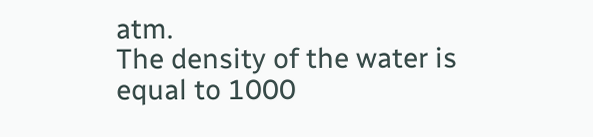atm.
The density of the water is equal to 1000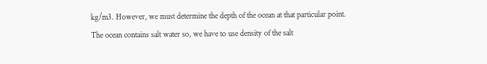kg/m3. However, we must determine the depth of the ocean at that particular point. The ocean contains salt water so, we have to use density of the salt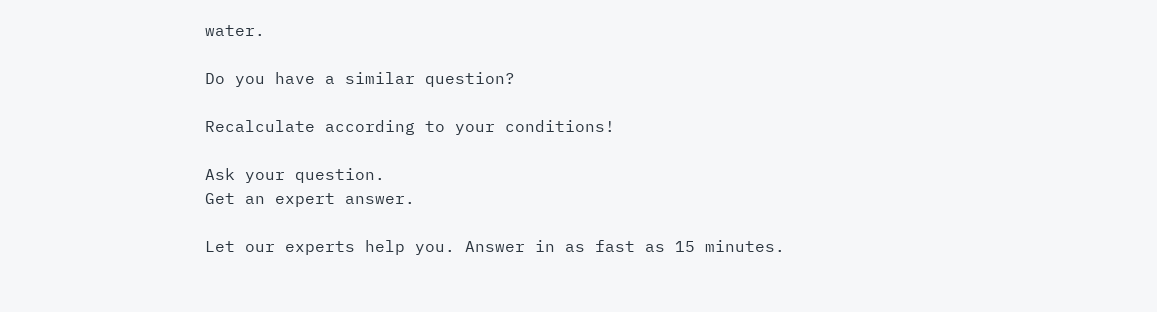water.

Do you have a similar question?

Recalculate according to your conditions!

Ask your question.
Get an expert answer.

Let our experts help you. Answer in as fast as 15 minutes.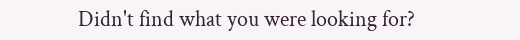Didn't find what you were looking for?